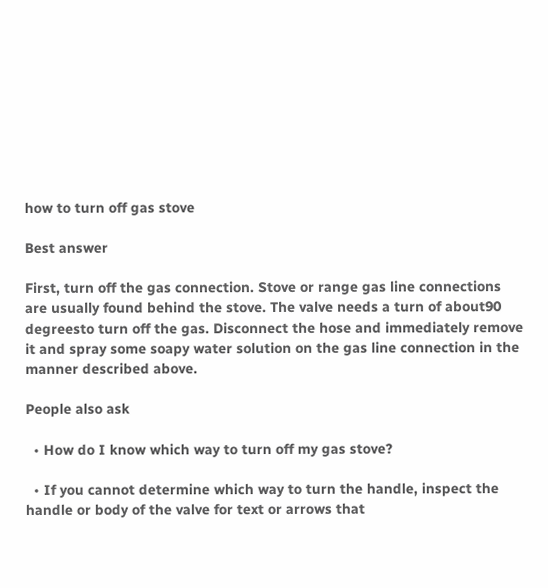how to turn off gas stove

Best answer

First, turn off the gas connection. Stove or range gas line connections are usually found behind the stove. The valve needs a turn of about90 degreesto turn off the gas. Disconnect the hose and immediately remove it and spray some soapy water solution on the gas line connection in the manner described above.

People also ask

  • How do I know which way to turn off my gas stove?

  • If you cannot determine which way to turn the handle, inspect the handle or body of the valve for text or arrows that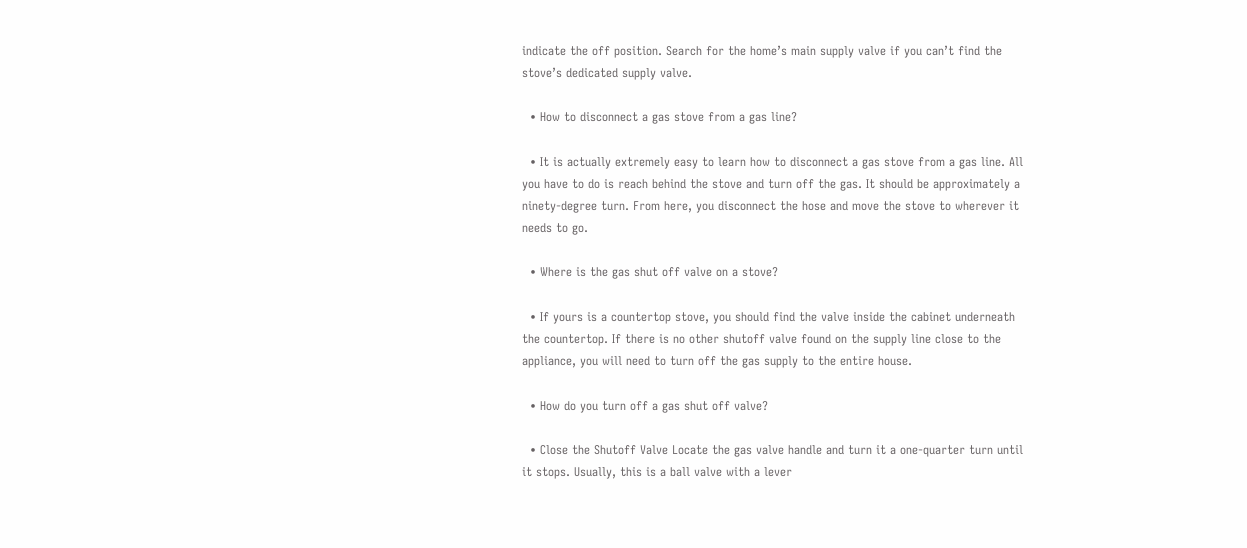indicate the off position. Search for the home’s main supply valve if you can’t find the stove’s dedicated supply valve.

  • How to disconnect a gas stove from a gas line?

  • It is actually extremely easy to learn how to disconnect a gas stove from a gas line. All you have to do is reach behind the stove and turn off the gas. It should be approximately a ninety-degree turn. From here, you disconnect the hose and move the stove to wherever it needs to go.

  • Where is the gas shut off valve on a stove?

  • If yours is a countertop stove, you should find the valve inside the cabinet underneath the countertop. If there is no other shutoff valve found on the supply line close to the appliance, you will need to turn off the gas supply to the entire house.

  • How do you turn off a gas shut off valve?

  • Close the Shutoff Valve Locate the gas valve handle and turn it a one-quarter turn until it stops. Usually, this is a ball valve with a lever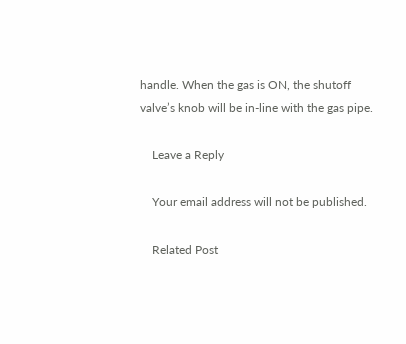handle. When the gas is ON, the shutoff valve’s knob will be in-line with the gas pipe.

    Leave a Reply

    Your email address will not be published.

    Related Post